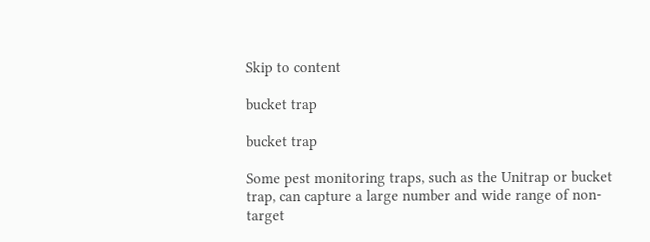Skip to content

bucket trap

bucket trap

Some pest monitoring traps, such as the Unitrap or bucket trap, can capture a large number and wide range of non-target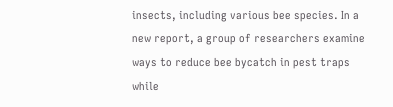insects, including various bee species. In a new report, a group of researchers examine ways to reduce bee bycatch in pest traps while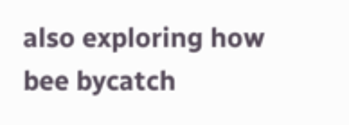also exploring how bee bycatch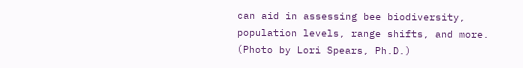can aid in assessing bee biodiversity, population levels, range shifts, and more. (Photo by Lori Spears, Ph.D.)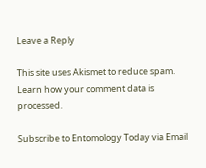Leave a Reply

This site uses Akismet to reduce spam. Learn how your comment data is processed.

Subscribe to Entomology Today via Email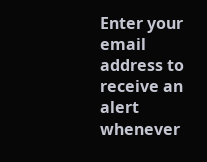Enter your email address to receive an alert whenever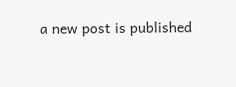a new post is published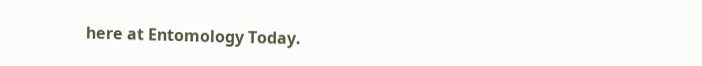here at Entomology Today.